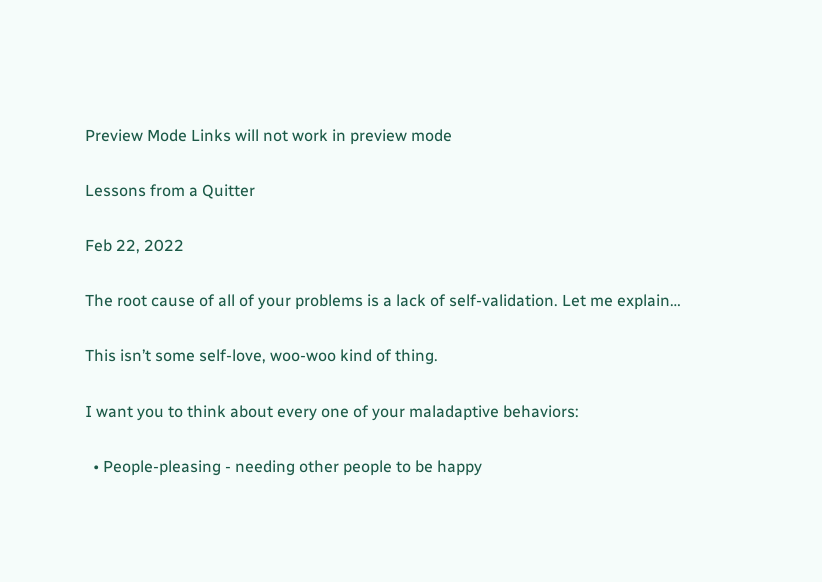Preview Mode Links will not work in preview mode

Lessons from a Quitter

Feb 22, 2022

The root cause of all of your problems is a lack of self-validation. Let me explain…

This isn’t some self-love, woo-woo kind of thing.

I want you to think about every one of your maladaptive behaviors:

  • People-pleasing - needing other people to be happy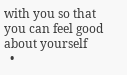with you so that you can feel good about yourself
  •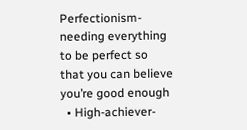Perfectionism- needing everything to be perfect so that you can believe you’re good enough
  • High-achiever-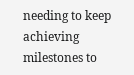needing to keep achieving milestones to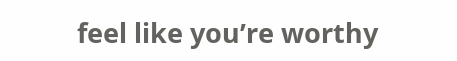feel like you’re worthy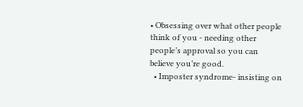• Obsessing over what other people think of you - needing other people’s approval so you can believe you’re good.
  • Imposter syndrome- insisting on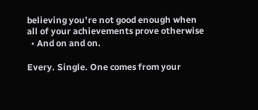believing you’re not good enough when all of your achievements prove otherwise
  • And on and on.

Every. Single. One comes from your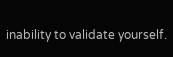inability to validate yourself.